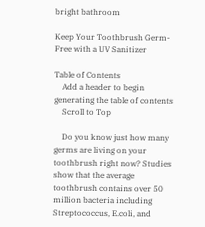bright bathroom

Keep Your Toothbrush Germ-Free with a UV Sanitizer

Table of Contents
    Add a header to begin generating the table of contents
    Scroll to Top

    Do you know just how many germs are living on your toothbrush right now? Studies show that the average toothbrush contains over 50 million bacteria including Streptococcus, E.coli, and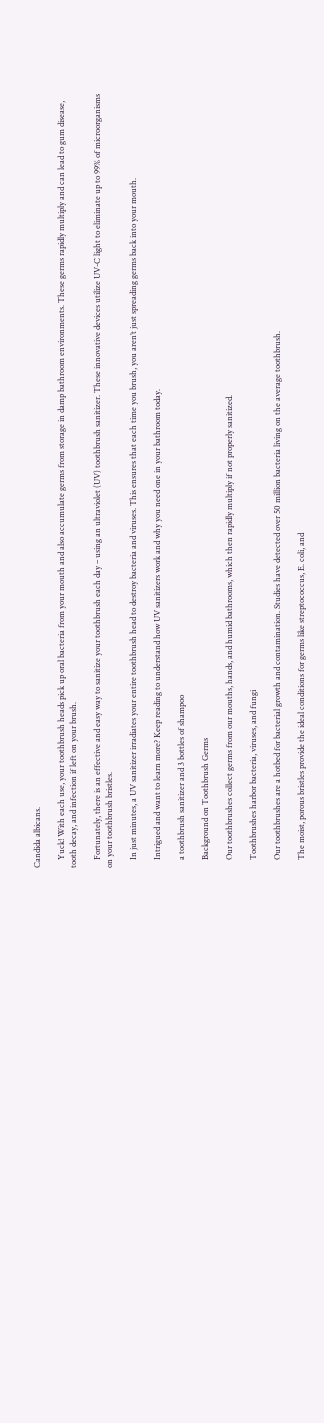Candida albicans.

    Yuck! With each use, your toothbrush heads pick up oral bacteria from your mouth and also accumulate germs from storage in damp bathroom environments. These germs rapidly multiply and can lead to gum disease, tooth decay, and infection if left on your brush.

    Fortunately, there is an effective and easy way to sanitize your toothbrush each day – using an ultraviolet (UV) toothbrush sanitizer. These innovative devices utilize UV-C light to eliminate up to 99% of microorganisms on your toothbrush bristles.

    In just minutes, a UV sanitizer irradiates your entire toothbrush head to destroy bacteria and viruses. This ensures that each time you brush, you aren’t just spreading germs back into your mouth.

    Intrigued and want to learn more? Keep reading to understand how UV sanitizers work and why you need one in your bathroom today.

    a toothbrush sanitizer and 3 bottles of shampoo

    Background on Toothbrush Germs

    Our toothbrushes collect germs from our mouths, hands, and humid bathrooms, which then rapidly multiply if not properly sanitized.

    Toothbrushes harbor bacteria, viruses, and fungi

    Our toothbrushes are a hotbed for bacterial growth and contamination. Studies have detected over 50 million bacteria living on the average toothbrush.

    The moist, porous bristles provide the ideal conditions for germs like streptococcus, E. coli, and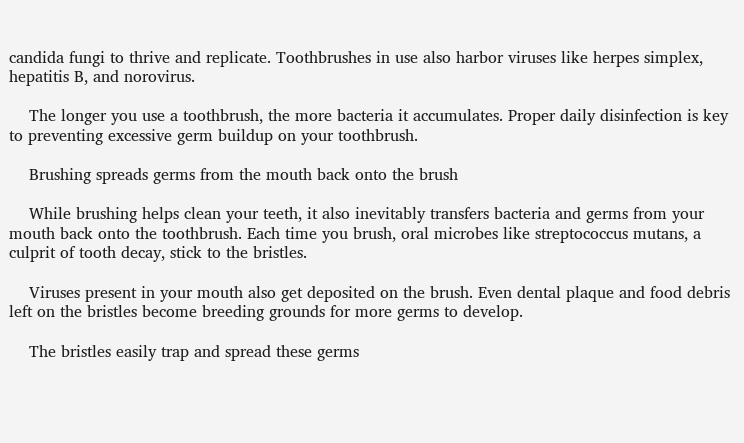candida fungi to thrive and replicate. Toothbrushes in use also harbor viruses like herpes simplex, hepatitis B, and norovirus.

    The longer you use a toothbrush, the more bacteria it accumulates. Proper daily disinfection is key to preventing excessive germ buildup on your toothbrush.

    Brushing spreads germs from the mouth back onto the brush

    While brushing helps clean your teeth, it also inevitably transfers bacteria and germs from your mouth back onto the toothbrush. Each time you brush, oral microbes like streptococcus mutans, a culprit of tooth decay, stick to the bristles.

    Viruses present in your mouth also get deposited on the brush. Even dental plaque and food debris left on the bristles become breeding grounds for more germs to develop.

    The bristles easily trap and spread these germs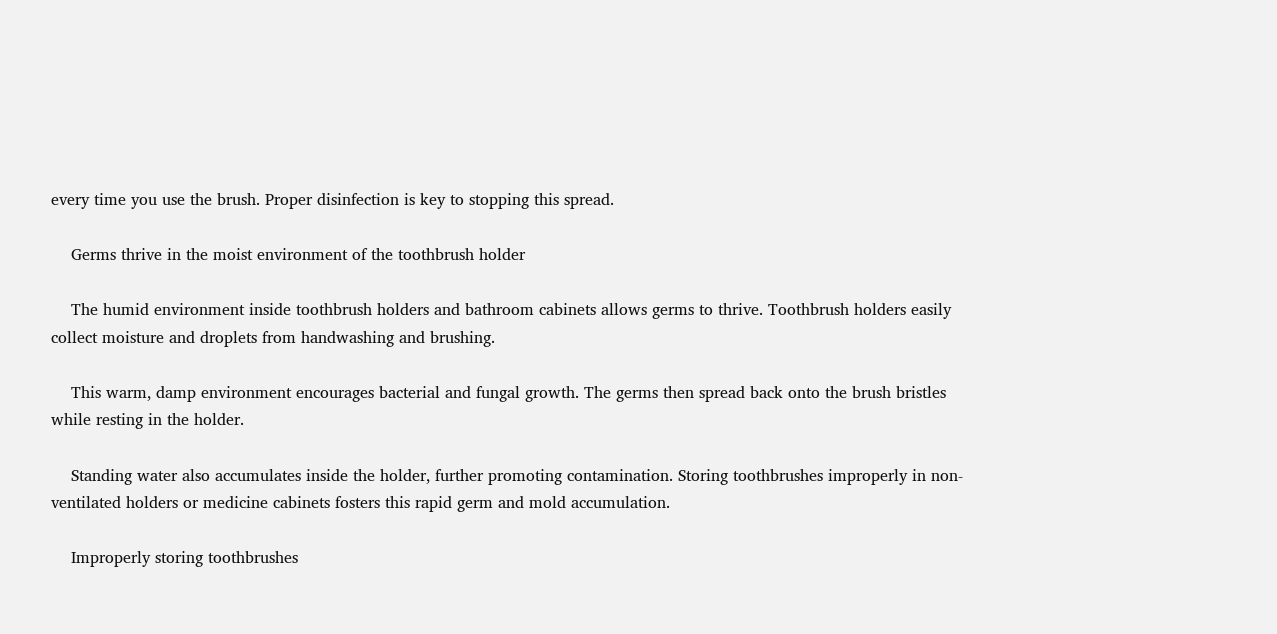every time you use the brush. Proper disinfection is key to stopping this spread.

    Germs thrive in the moist environment of the toothbrush holder

    The humid environment inside toothbrush holders and bathroom cabinets allows germs to thrive. Toothbrush holders easily collect moisture and droplets from handwashing and brushing.

    This warm, damp environment encourages bacterial and fungal growth. The germs then spread back onto the brush bristles while resting in the holder.

    Standing water also accumulates inside the holder, further promoting contamination. Storing toothbrushes improperly in non-ventilated holders or medicine cabinets fosters this rapid germ and mold accumulation.

    Improperly storing toothbrushes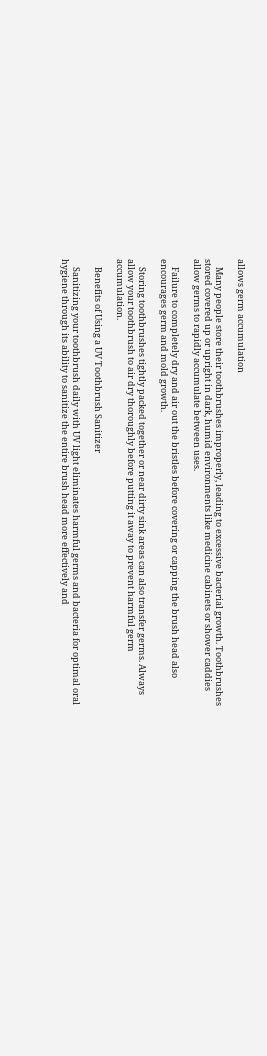allows germ accumulation

    Many people store their toothbrushes improperly, leading to excessive bacterial growth. Toothbrushes stored covered up or upright in dark, humid environments like medicine cabinets or shower caddies allow germs to rapidly accumulate between uses.

    Failure to completely dry and air out the bristles before covering or capping the brush head also encourages germ and mold growth.

    Storing toothbrushes tightly packed together or near dirty sink areas can also transfer germs. Always allow your toothbrush to air dry thoroughly before putting it away to prevent harmful germ accumulation.

    Benefits of Using a UV Toothbrush Sanitizer

    Sanitizing your toothbrush daily with UV light eliminates harmful germs and bacteria for optimal oral hygiene through its ability to sanitize the entire brush head more effectively and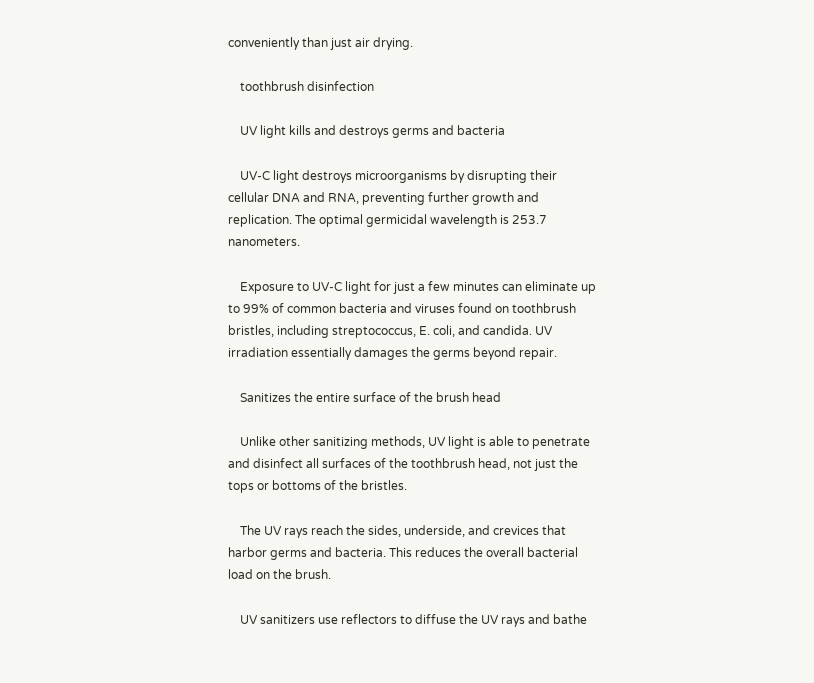conveniently than just air drying.

    toothbrush disinfection

    UV light kills and destroys germs and bacteria

    UV-C light destroys microorganisms by disrupting their cellular DNA and RNA, preventing further growth and replication. The optimal germicidal wavelength is 253.7 nanometers.

    Exposure to UV-C light for just a few minutes can eliminate up to 99% of common bacteria and viruses found on toothbrush bristles, including streptococcus, E. coli, and candida. UV irradiation essentially damages the germs beyond repair.

    Sanitizes the entire surface of the brush head

    Unlike other sanitizing methods, UV light is able to penetrate and disinfect all surfaces of the toothbrush head, not just the tops or bottoms of the bristles.

    The UV rays reach the sides, underside, and crevices that harbor germs and bacteria. This reduces the overall bacterial load on the brush.

    UV sanitizers use reflectors to diffuse the UV rays and bathe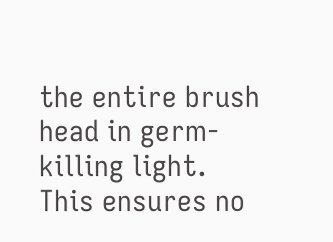the entire brush head in germ-killing light. This ensures no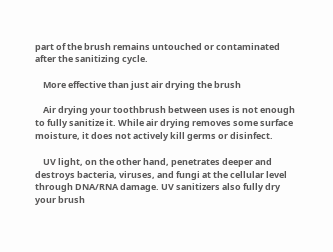part of the brush remains untouched or contaminated after the sanitizing cycle.

    More effective than just air drying the brush

    Air drying your toothbrush between uses is not enough to fully sanitize it. While air drying removes some surface moisture, it does not actively kill germs or disinfect.

    UV light, on the other hand, penetrates deeper and destroys bacteria, viruses, and fungi at the cellular level through DNA/RNA damage. UV sanitizers also fully dry your brush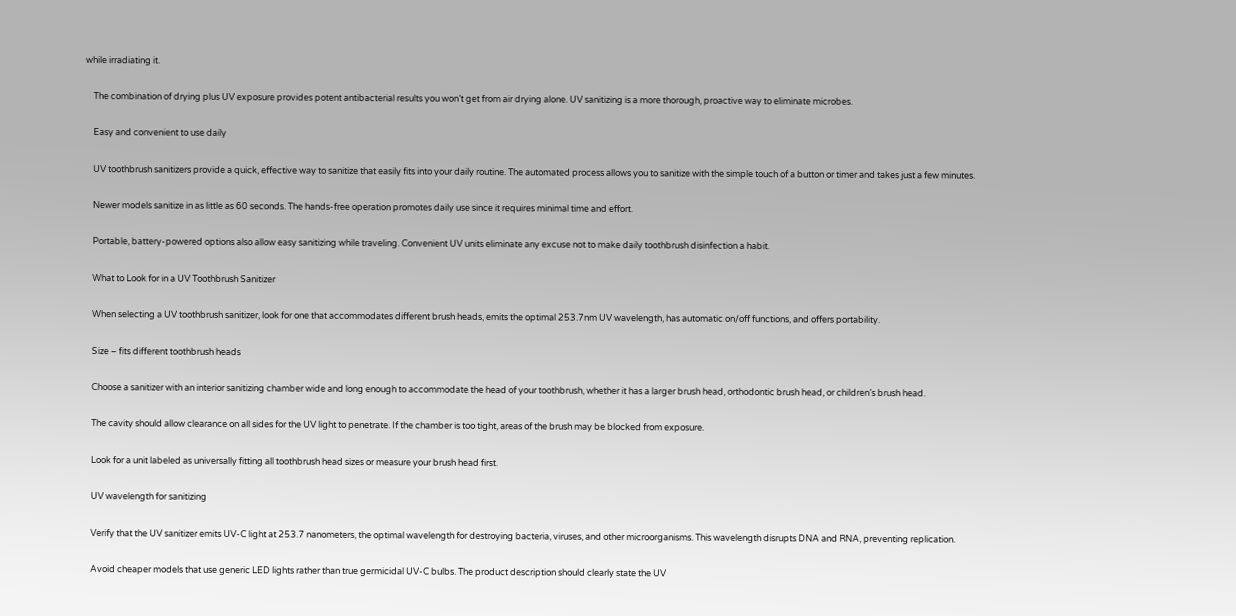while irradiating it.

    The combination of drying plus UV exposure provides potent antibacterial results you won’t get from air drying alone. UV sanitizing is a more thorough, proactive way to eliminate microbes.

    Easy and convenient to use daily

    UV toothbrush sanitizers provide a quick, effective way to sanitize that easily fits into your daily routine. The automated process allows you to sanitize with the simple touch of a button or timer and takes just a few minutes.

    Newer models sanitize in as little as 60 seconds. The hands-free operation promotes daily use since it requires minimal time and effort.

    Portable, battery-powered options also allow easy sanitizing while traveling. Convenient UV units eliminate any excuse not to make daily toothbrush disinfection a habit.

    What to Look for in a UV Toothbrush Sanitizer

    When selecting a UV toothbrush sanitizer, look for one that accommodates different brush heads, emits the optimal 253.7nm UV wavelength, has automatic on/off functions, and offers portability.

    Size – fits different toothbrush heads

    Choose a sanitizer with an interior sanitizing chamber wide and long enough to accommodate the head of your toothbrush, whether it has a larger brush head, orthodontic brush head, or children’s brush head.

    The cavity should allow clearance on all sides for the UV light to penetrate. If the chamber is too tight, areas of the brush may be blocked from exposure.

    Look for a unit labeled as universally fitting all toothbrush head sizes or measure your brush head first.

    UV wavelength for sanitizing

    Verify that the UV sanitizer emits UV-C light at 253.7 nanometers, the optimal wavelength for destroying bacteria, viruses, and other microorganisms. This wavelength disrupts DNA and RNA, preventing replication.

    Avoid cheaper models that use generic LED lights rather than true germicidal UV-C bulbs. The product description should clearly state the UV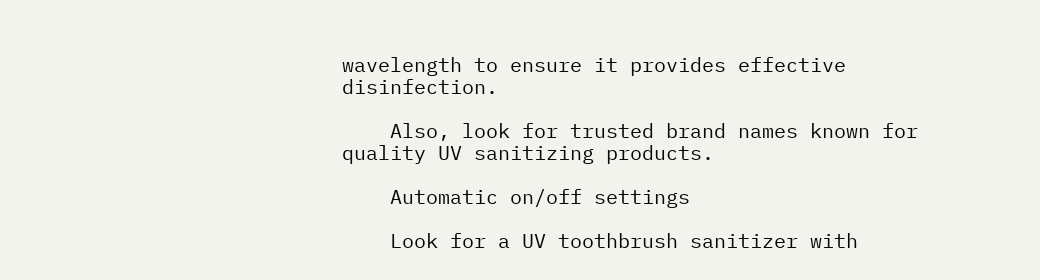wavelength to ensure it provides effective disinfection.

    Also, look for trusted brand names known for quality UV sanitizing products.

    Automatic on/off settings

    Look for a UV toothbrush sanitizer with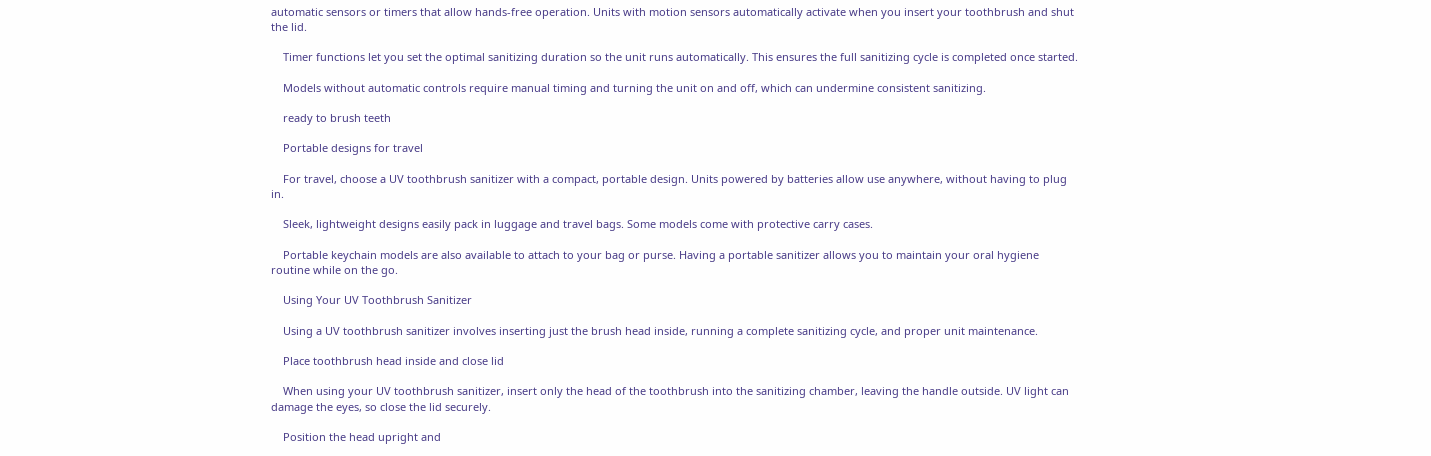automatic sensors or timers that allow hands-free operation. Units with motion sensors automatically activate when you insert your toothbrush and shut the lid.

    Timer functions let you set the optimal sanitizing duration so the unit runs automatically. This ensures the full sanitizing cycle is completed once started.

    Models without automatic controls require manual timing and turning the unit on and off, which can undermine consistent sanitizing.

    ready to brush teeth

    Portable designs for travel

    For travel, choose a UV toothbrush sanitizer with a compact, portable design. Units powered by batteries allow use anywhere, without having to plug in.

    Sleek, lightweight designs easily pack in luggage and travel bags. Some models come with protective carry cases.

    Portable keychain models are also available to attach to your bag or purse. Having a portable sanitizer allows you to maintain your oral hygiene routine while on the go.

    Using Your UV Toothbrush Sanitizer

    Using a UV toothbrush sanitizer involves inserting just the brush head inside, running a complete sanitizing cycle, and proper unit maintenance.

    Place toothbrush head inside and close lid

    When using your UV toothbrush sanitizer, insert only the head of the toothbrush into the sanitizing chamber, leaving the handle outside. UV light can damage the eyes, so close the lid securely.

    Position the head upright and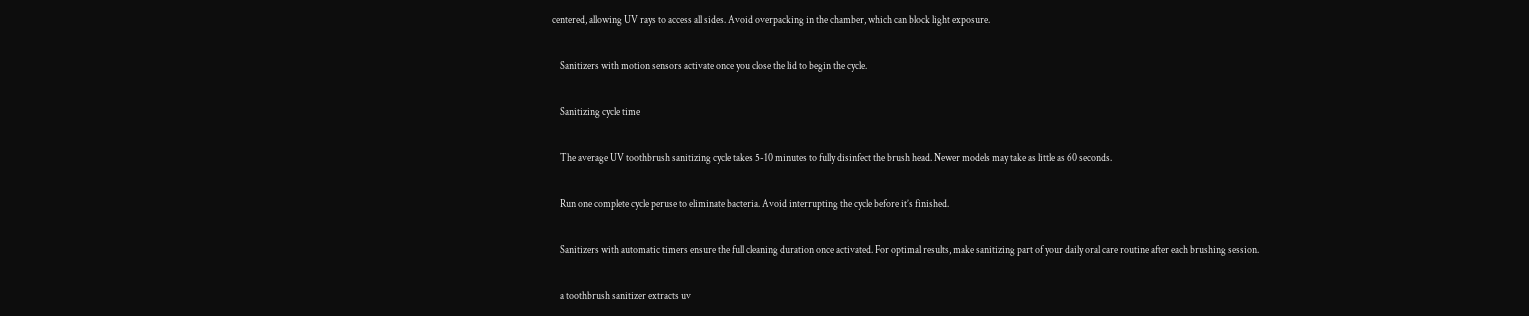centered, allowing UV rays to access all sides. Avoid overpacking in the chamber, which can block light exposure.

    Sanitizers with motion sensors activate once you close the lid to begin the cycle.

    Sanitizing cycle time

    The average UV toothbrush sanitizing cycle takes 5-10 minutes to fully disinfect the brush head. Newer models may take as little as 60 seconds.

    Run one complete cycle peruse to eliminate bacteria. Avoid interrupting the cycle before it’s finished.

    Sanitizers with automatic timers ensure the full cleaning duration once activated. For optimal results, make sanitizing part of your daily oral care routine after each brushing session.

    a toothbrush sanitizer extracts uv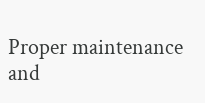Proper maintenance and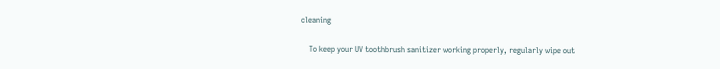cleaning

    To keep your UV toothbrush sanitizer working properly, regularly wipe out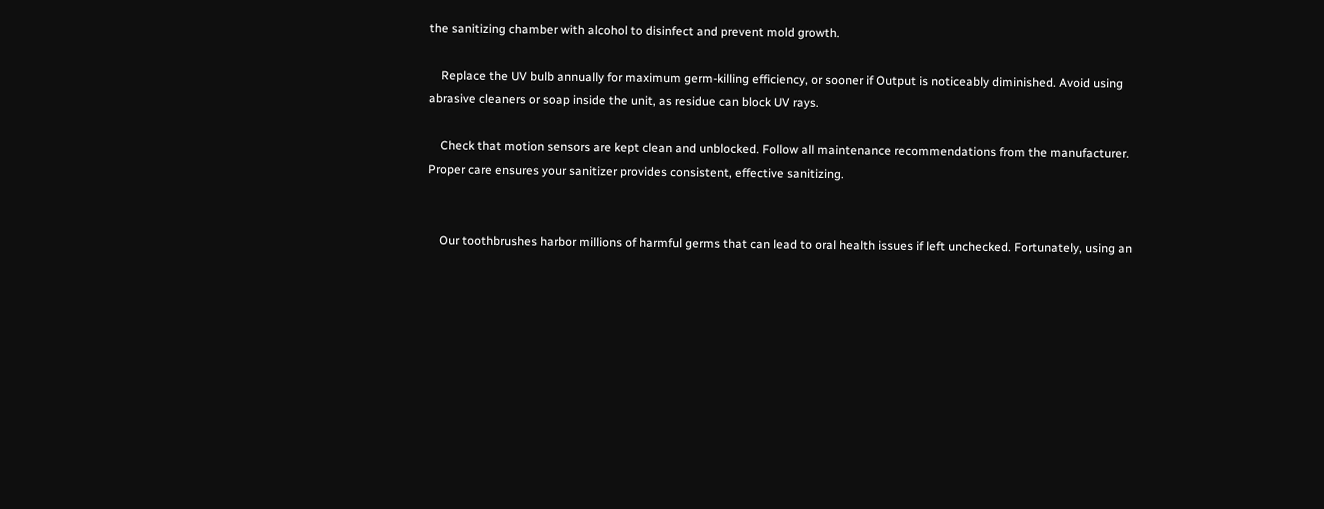the sanitizing chamber with alcohol to disinfect and prevent mold growth.

    Replace the UV bulb annually for maximum germ-killing efficiency, or sooner if Output is noticeably diminished. Avoid using abrasive cleaners or soap inside the unit, as residue can block UV rays.

    Check that motion sensors are kept clean and unblocked. Follow all maintenance recommendations from the manufacturer. Proper care ensures your sanitizer provides consistent, effective sanitizing.


    Our toothbrushes harbor millions of harmful germs that can lead to oral health issues if left unchecked. Fortunately, using an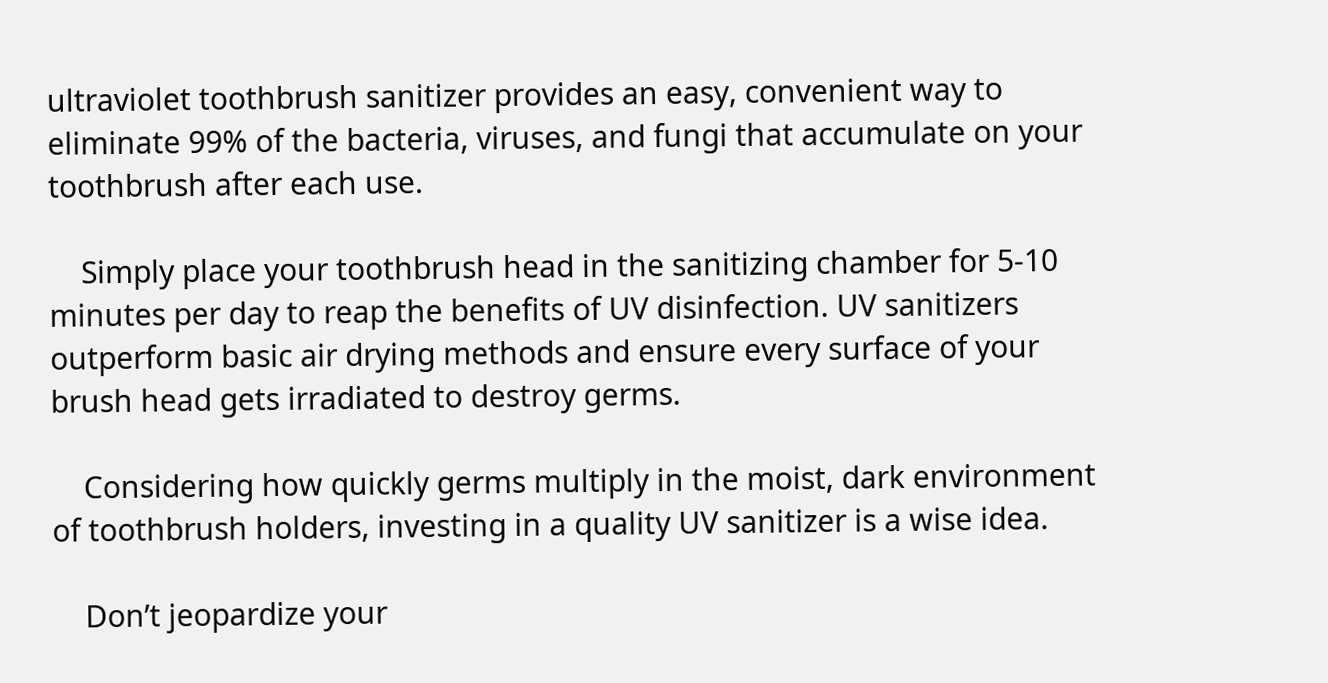ultraviolet toothbrush sanitizer provides an easy, convenient way to eliminate 99% of the bacteria, viruses, and fungi that accumulate on your toothbrush after each use.

    Simply place your toothbrush head in the sanitizing chamber for 5-10 minutes per day to reap the benefits of UV disinfection. UV sanitizers outperform basic air drying methods and ensure every surface of your brush head gets irradiated to destroy germs.

    Considering how quickly germs multiply in the moist, dark environment of toothbrush holders, investing in a quality UV sanitizer is a wise idea.

    Don’t jeopardize your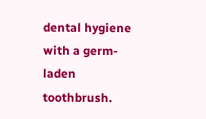dental hygiene with a germ-laden toothbrush.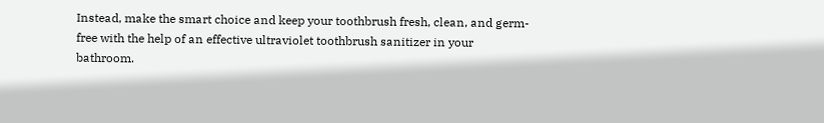Instead, make the smart choice and keep your toothbrush fresh, clean, and germ-free with the help of an effective ultraviolet toothbrush sanitizer in your bathroom.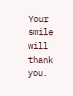Your smile will thank you.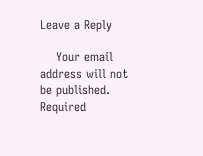Leave a Reply

    Your email address will not be published. Required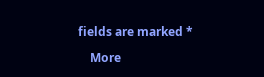fields are marked *

    More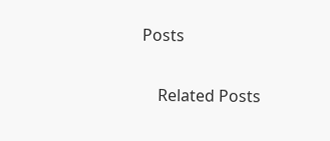Posts

    Related Posts